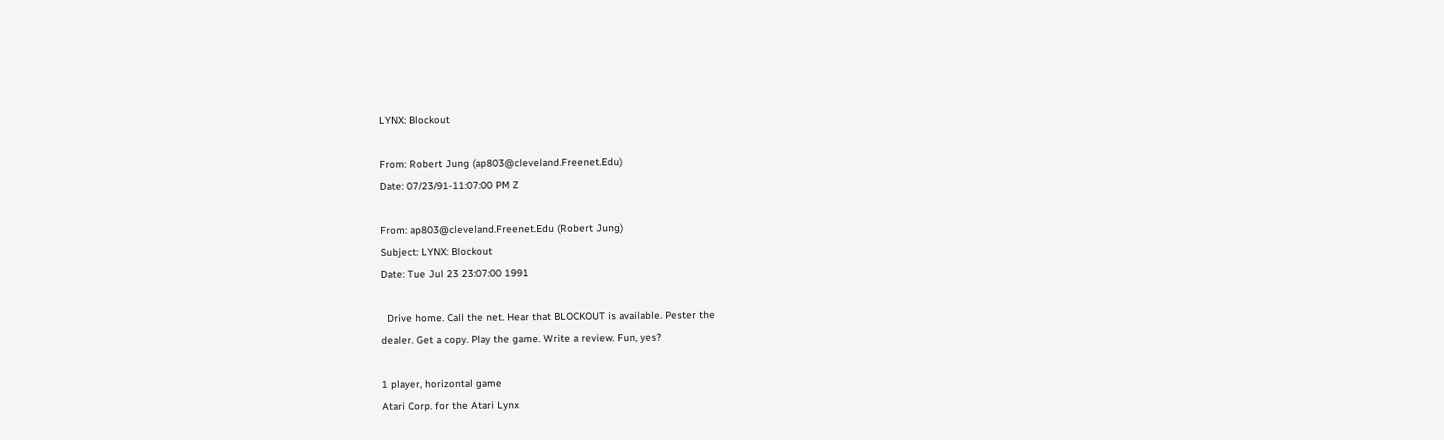LYNX: Blockout

From: Robert Jung (ap803@cleveland.Freenet.Edu)
Date: 07/23/91-11:07:00 PM Z

From: ap803@cleveland.Freenet.Edu (Robert Jung)
Subject: LYNX: Blockout
Date: Tue Jul 23 23:07:00 1991

  Drive home. Call the net. Hear that BLOCKOUT is available. Pester the
dealer. Get a copy. Play the game. Write a review. Fun, yes?

1 player, horizontal game
Atari Corp. for the Atari Lynx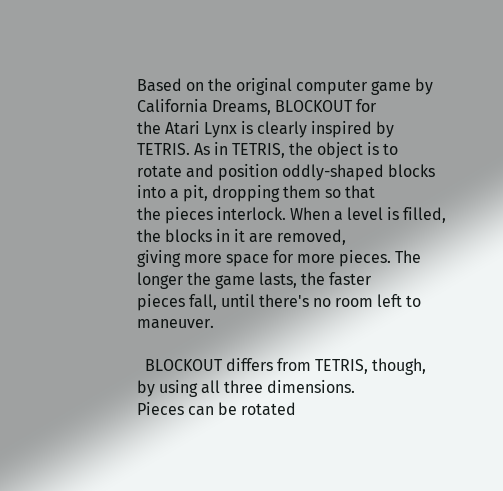Based on the original computer game by California Dreams, BLOCKOUT for
the Atari Lynx is clearly inspired by TETRIS. As in TETRIS, the object is to
rotate and position oddly-shaped blocks into a pit, dropping them so that
the pieces interlock. When a level is filled, the blocks in it are removed,
giving more space for more pieces. The longer the game lasts, the faster
pieces fall, until there's no room left to maneuver.

  BLOCKOUT differs from TETRIS, though, by using all three dimensions.
Pieces can be rotated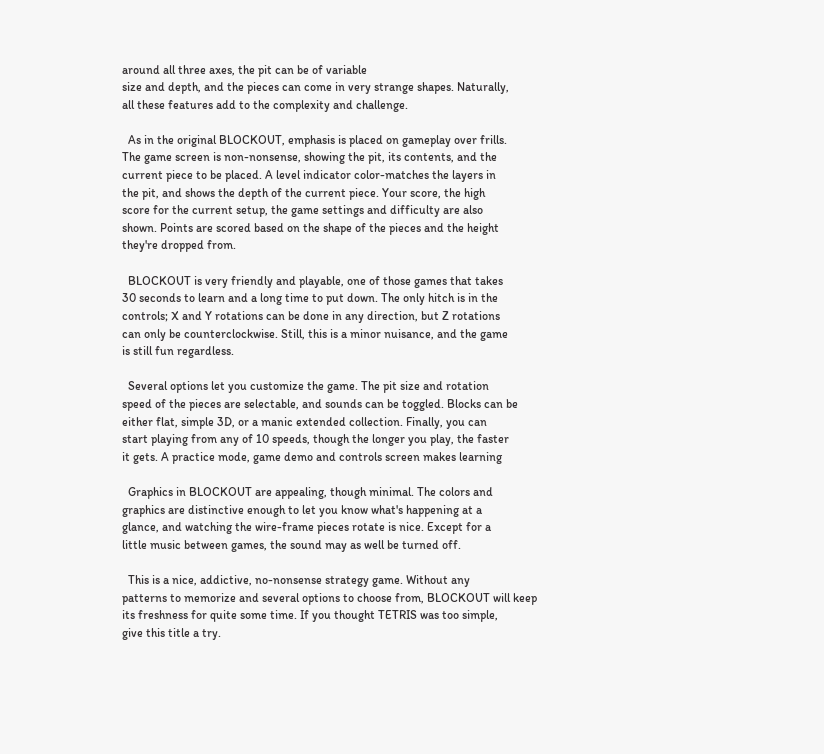around all three axes, the pit can be of variable
size and depth, and the pieces can come in very strange shapes. Naturally,
all these features add to the complexity and challenge.

  As in the original BLOCKOUT, emphasis is placed on gameplay over frills.
The game screen is non-nonsense, showing the pit, its contents, and the
current piece to be placed. A level indicator color-matches the layers in
the pit, and shows the depth of the current piece. Your score, the high
score for the current setup, the game settings and difficulty are also
shown. Points are scored based on the shape of the pieces and the height
they're dropped from.

  BLOCKOUT is very friendly and playable, one of those games that takes
30 seconds to learn and a long time to put down. The only hitch is in the
controls; X and Y rotations can be done in any direction, but Z rotations
can only be counterclockwise. Still, this is a minor nuisance, and the game
is still fun regardless.

  Several options let you customize the game. The pit size and rotation
speed of the pieces are selectable, and sounds can be toggled. Blocks can be
either flat, simple 3D, or a manic extended collection. Finally, you can
start playing from any of 10 speeds, though the longer you play, the faster
it gets. A practice mode, game demo and controls screen makes learning

  Graphics in BLOCKOUT are appealing, though minimal. The colors and
graphics are distinctive enough to let you know what's happening at a
glance, and watching the wire-frame pieces rotate is nice. Except for a
little music between games, the sound may as well be turned off.

  This is a nice, addictive, no-nonsense strategy game. Without any
patterns to memorize and several options to choose from, BLOCKOUT will keep
its freshness for quite some time. If you thought TETRIS was too simple,
give this title a try.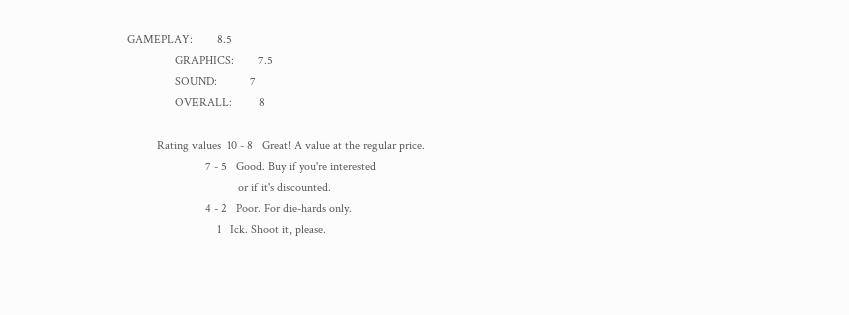GAMEPLAY:        8.5
                GRAPHICS:        7.5
                SOUND:           7
                OVERALL:         8

          Rating values  10 - 8   Great! A value at the regular price.
                          7 - 5   Good. Buy if you're interested
                                     or if it's discounted.
                          4 - 2   Poor. For die-hards only.
                              1   Ick. Shoot it, please.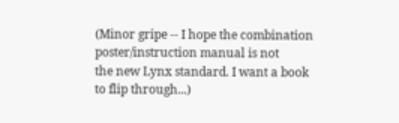(Minor gripe -- I hope the combination poster/instruction manual is not
the new Lynx standard. I want a book to flip through...)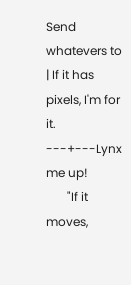Send whatevers to | If it has pixels, I'm for it.
---+---Lynx me up!
       "If it moves,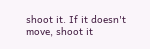shoot it. If it doesn't move, shoot it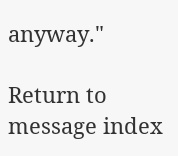anyway."

Return to message index